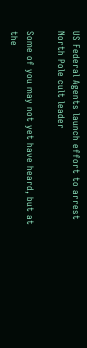US Federal Agents launch effort to arrest North Pole cult leader

Some of you may not yet have heard, but at the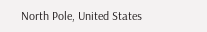North Pole, United States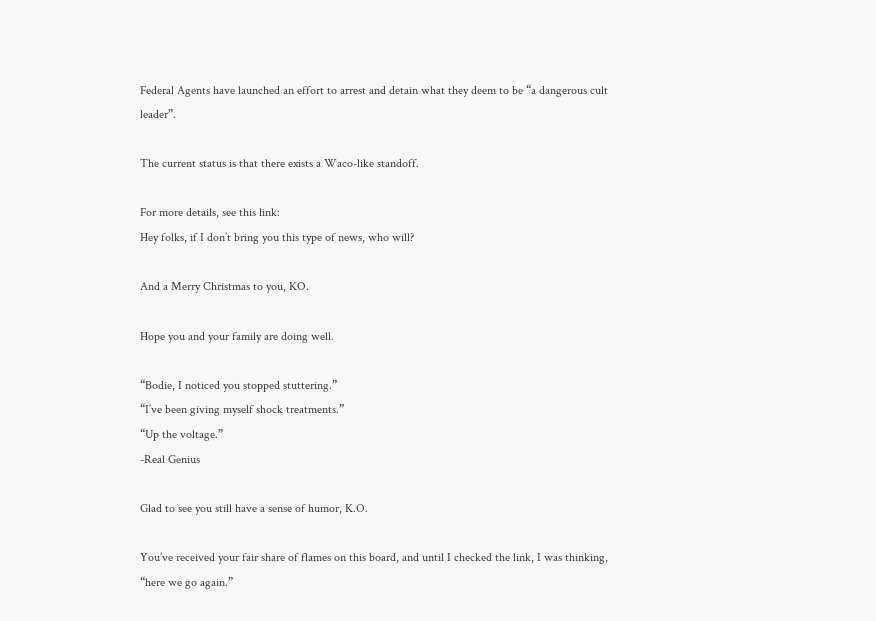Federal Agents have launched an effort to arrest and detain what they deem to be “a dangerous cult leader”.

The current status is that there exists a Waco-like standoff.

For more details, see this link:
Hey folks, if I don’t bring you this type of news, who will?

And a Merry Christmas to you, KO.

Hope you and your family are doing well.

“Bodie, I noticed you stopped stuttering.”
“I’ve been giving myself shock treatments.”
“Up the voltage.”
-Real Genius

Glad to see you still have a sense of humor, K.O.

You’ve received your fair share of flames on this board, and until I checked the link, I was thinking, “here we go again.”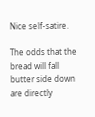Nice self-satire.

The odds that the bread will fall butter side down are directly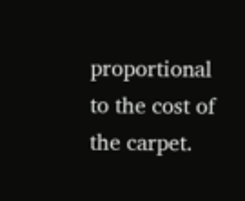proportional to the cost of the carpet.